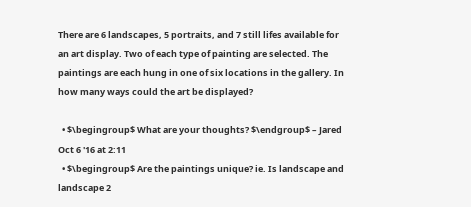There are 6 landscapes, 5 portraits, and 7 still lifes available for an art display. Two of each type of painting are selected. The paintings are each hung in one of six locations in the gallery. In how many ways could the art be displayed?

  • $\begingroup$ What are your thoughts? $\endgroup$ – Jared Oct 6 '16 at 2:11
  • $\begingroup$ Are the paintings unique? ie. Is landscape and landscape 2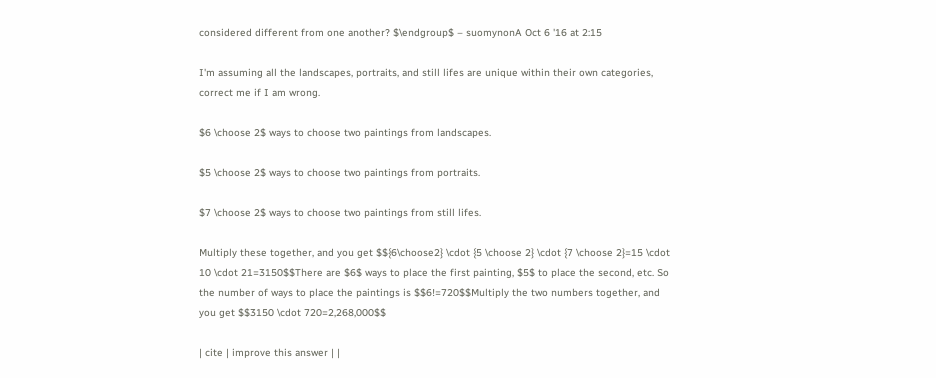considered different from one another? $\endgroup$ – suomynonA Oct 6 '16 at 2:15

I'm assuming all the landscapes, portraits, and still lifes are unique within their own categories, correct me if I am wrong.

$6 \choose 2$ ways to choose two paintings from landscapes.

$5 \choose 2$ ways to choose two paintings from portraits.

$7 \choose 2$ ways to choose two paintings from still lifes.

Multiply these together, and you get $${6\choose2} \cdot {5 \choose 2} \cdot {7 \choose 2}=15 \cdot 10 \cdot 21=3150$$There are $6$ ways to place the first painting, $5$ to place the second, etc. So the number of ways to place the paintings is $$6!=720$$Multiply the two numbers together, and you get $$3150 \cdot 720=2,268,000$$

| cite | improve this answer | |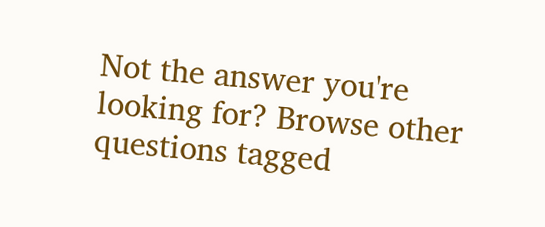Not the answer you're looking for? Browse other questions tagged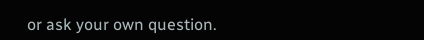or ask your own question.